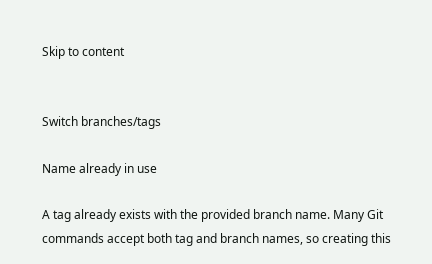Skip to content


Switch branches/tags

Name already in use

A tag already exists with the provided branch name. Many Git commands accept both tag and branch names, so creating this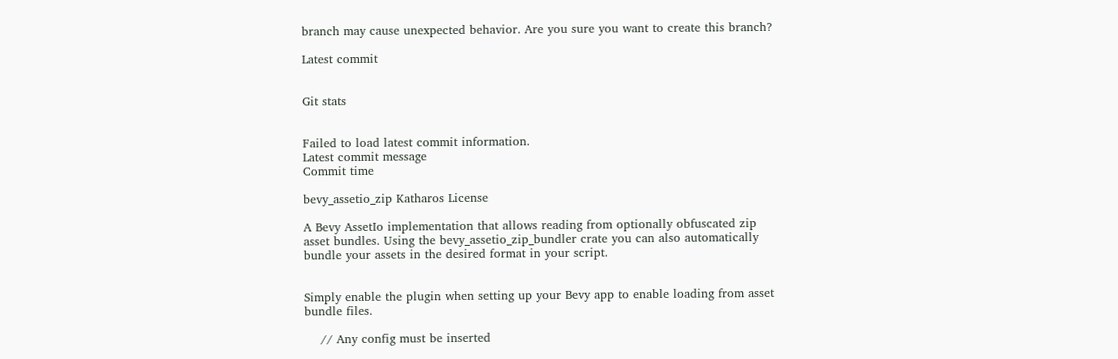branch may cause unexpected behavior. Are you sure you want to create this branch?

Latest commit


Git stats


Failed to load latest commit information.
Latest commit message
Commit time

bevy_assetio_zip Katharos License

A Bevy AssetIo implementation that allows reading from optionally obfuscated zip asset bundles. Using the bevy_assetio_zip_bundler crate you can also automatically bundle your assets in the desired format in your script.


Simply enable the plugin when setting up your Bevy app to enable loading from asset bundle files.

    // Any config must be inserted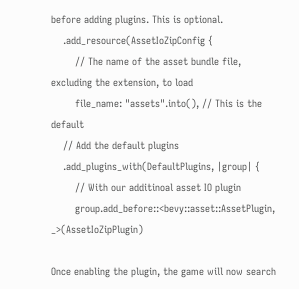before adding plugins. This is optional.
    .add_resource(AssetIoZipConfig {
        // The name of the asset bundle file, excluding the extension, to load
        file_name: "assets".into(), // This is the default
    // Add the default plugins
    .add_plugins_with(DefaultPlugins, |group| {
        // With our additinoal asset IO plugin
        group.add_before::<bevy::asset::AssetPlugin, _>(AssetIoZipPlugin)

Once enabling the plugin, the game will now search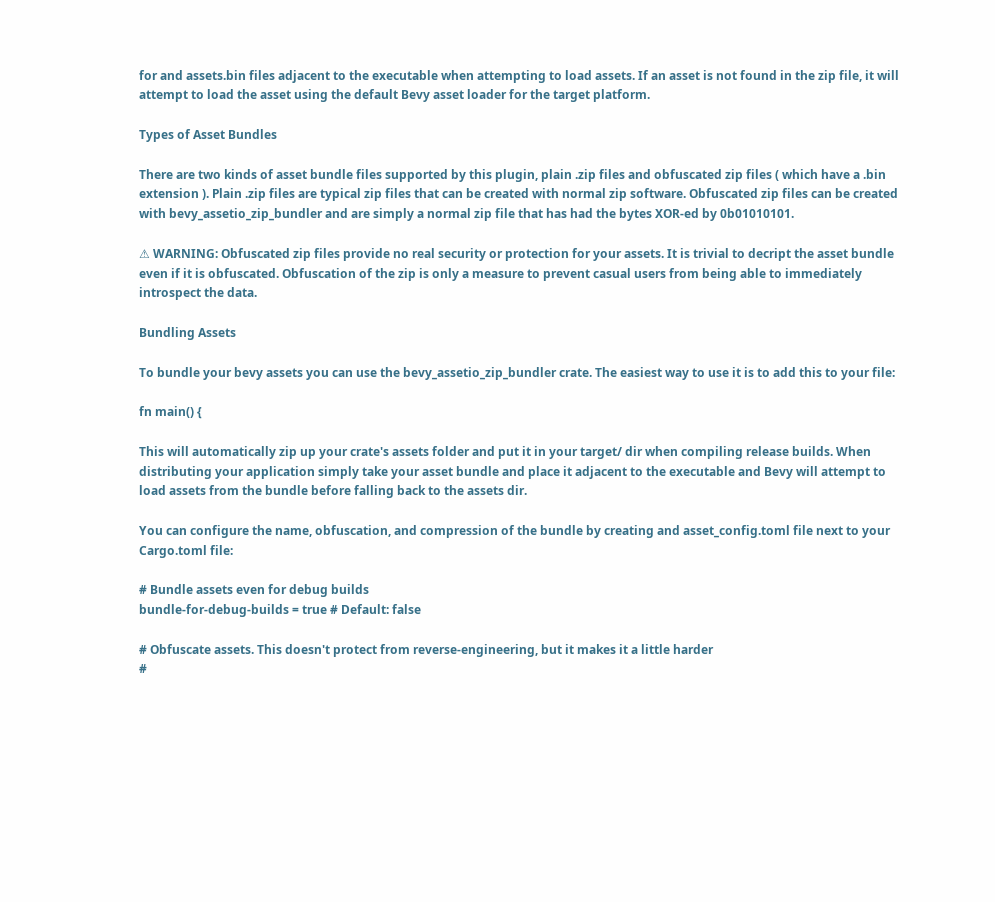for and assets.bin files adjacent to the executable when attempting to load assets. If an asset is not found in the zip file, it will attempt to load the asset using the default Bevy asset loader for the target platform.

Types of Asset Bundles

There are two kinds of asset bundle files supported by this plugin, plain .zip files and obfuscated zip files ( which have a .bin extension ). Plain .zip files are typical zip files that can be created with normal zip software. Obfuscated zip files can be created with bevy_assetio_zip_bundler and are simply a normal zip file that has had the bytes XOR-ed by 0b01010101.

⚠ WARNING: Obfuscated zip files provide no real security or protection for your assets. It is trivial to decript the asset bundle even if it is obfuscated. Obfuscation of the zip is only a measure to prevent casual users from being able to immediately introspect the data.

Bundling Assets

To bundle your bevy assets you can use the bevy_assetio_zip_bundler crate. The easiest way to use it is to add this to your file:

fn main() {

This will automatically zip up your crate's assets folder and put it in your target/ dir when compiling release builds. When distributing your application simply take your asset bundle and place it adjacent to the executable and Bevy will attempt to load assets from the bundle before falling back to the assets dir.

You can configure the name, obfuscation, and compression of the bundle by creating and asset_config.toml file next to your Cargo.toml file:

# Bundle assets even for debug builds
bundle-for-debug-builds = true # Default: false

# Obfuscate assets. This doesn't protect from reverse-engineering, but it makes it a little harder
#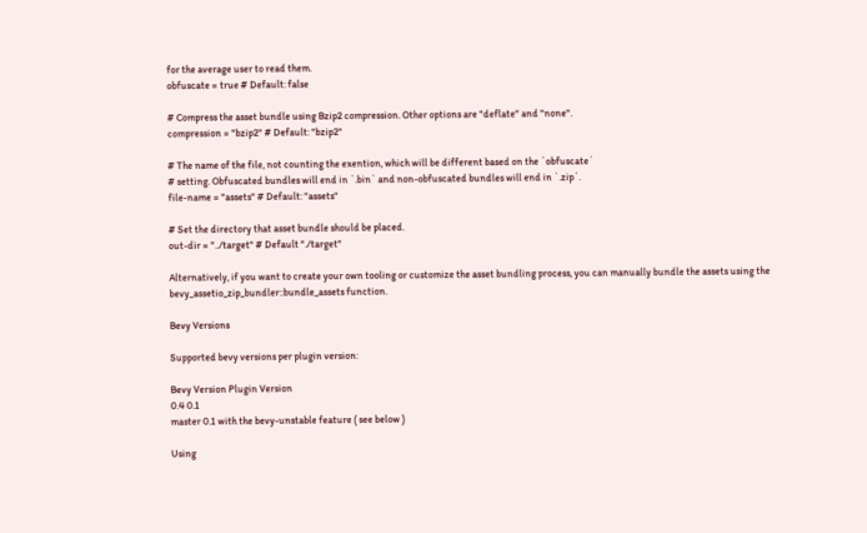for the average user to read them.
obfuscate = true # Default: false

# Compress the asset bundle using Bzip2 compression. Other options are "deflate" and "none".
compression = "bzip2" # Default: "bzip2"

# The name of the file, not counting the exention, which will be different based on the `obfuscate`
# setting. Obfuscated bundles will end in `.bin` and non-obfuscated bundles will end in `.zip`.
file-name = "assets" # Default: "assets"

# Set the directory that asset bundle should be placed.
out-dir = "../target" # Default "./target"

Alternatively, if you want to create your own tooling or customize the asset bundling process, you can manually bundle the assets using the bevy_assetio_zip_bundler::bundle_assets function.

Bevy Versions

Supported bevy versions per plugin version:

Bevy Version Plugin Version
0.4 0.1
master 0.1 with the bevy-unstable feature ( see below )

Using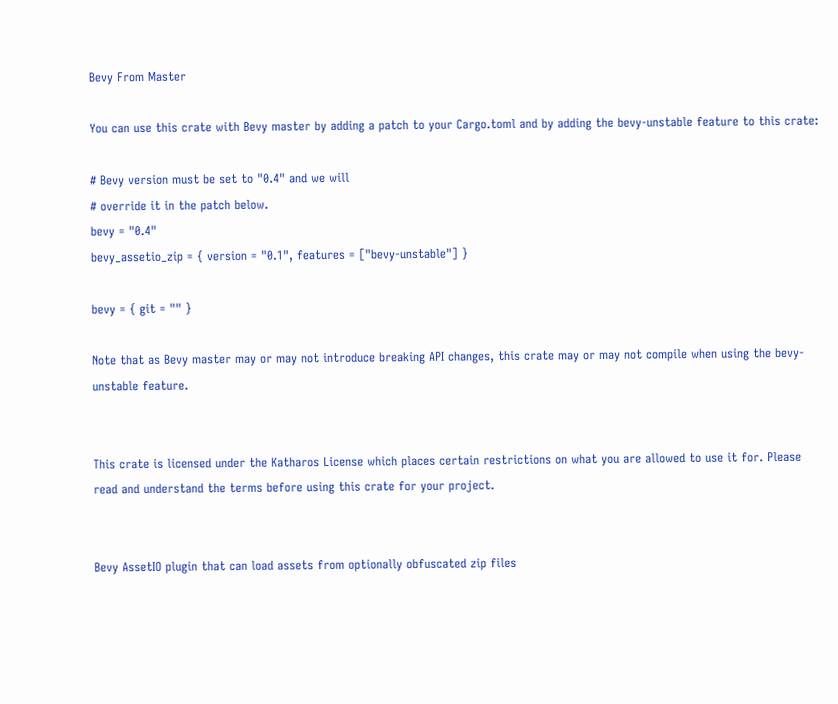Bevy From Master

You can use this crate with Bevy master by adding a patch to your Cargo.toml and by adding the bevy-unstable feature to this crate:

# Bevy version must be set to "0.4" and we will
# override it in the patch below.
bevy = "0.4"
bevy_assetio_zip = { version = "0.1", features = ["bevy-unstable"] }

bevy = { git = "" }

Note that as Bevy master may or may not introduce breaking API changes, this crate may or may not compile when using the bevy-unstable feature.


This crate is licensed under the Katharos License which places certain restrictions on what you are allowed to use it for. Please read and understand the terms before using this crate for your project.


Bevy AssetIO plugin that can load assets from optionally obfuscated zip files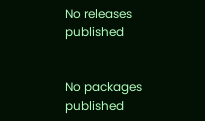No releases published


No packages published